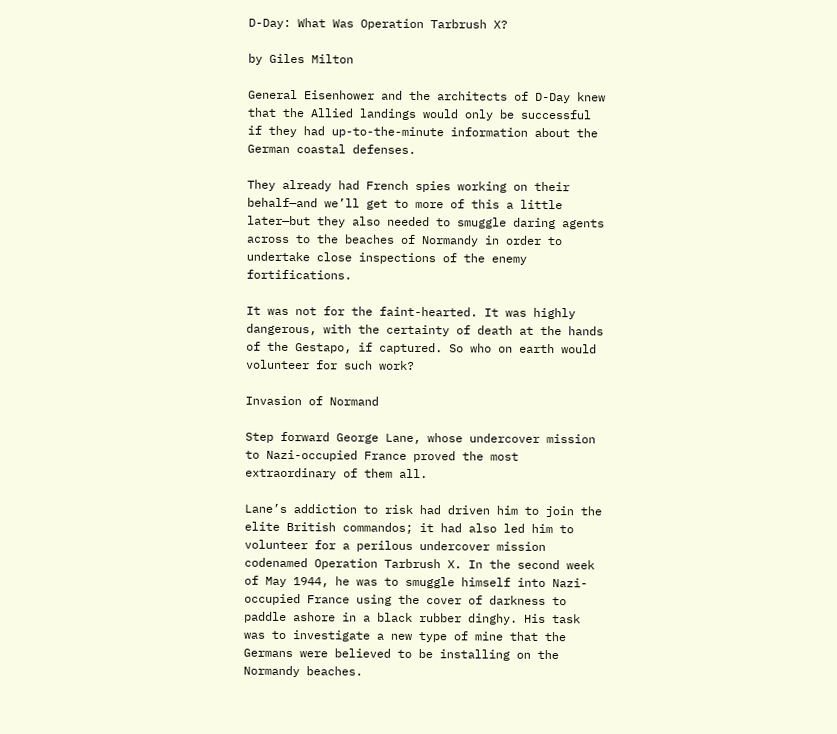D-Day: What Was Operation Tarbrush X?

by Giles Milton

General Eisenhower and the architects of D-Day knew that the Allied landings would only be successful if they had up-to-the-minute information about the German coastal defenses.

They already had French spies working on their behalf—and we’ll get to more of this a little later—but they also needed to smuggle daring agents across to the beaches of Normandy in order to undertake close inspections of the enemy fortifications.

It was not for the faint-hearted. It was highly dangerous, with the certainty of death at the hands of the Gestapo, if captured. So who on earth would volunteer for such work?

Invasion of Normand

Step forward George Lane, whose undercover mission to Nazi-occupied France proved the most extraordinary of them all.

Lane’s addiction to risk had driven him to join the elite British commandos; it had also led him to volunteer for a perilous undercover mission codenamed Operation Tarbrush X. In the second week of May 1944, he was to smuggle himself into Nazi-occupied France using the cover of darkness to paddle ashore in a black rubber dinghy. His task was to investigate a new type of mine that the Germans were believed to be installing on the Normandy beaches.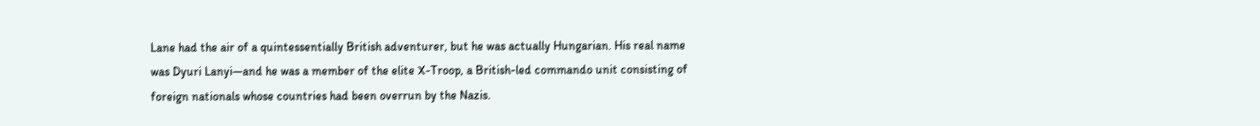Lane had the air of a quintessentially British adventurer, but he was actually Hungarian. His real name was Dyuri Lanyi—and he was a member of the elite X-Troop, a British-led commando unit consisting of foreign nationals whose countries had been overrun by the Nazis.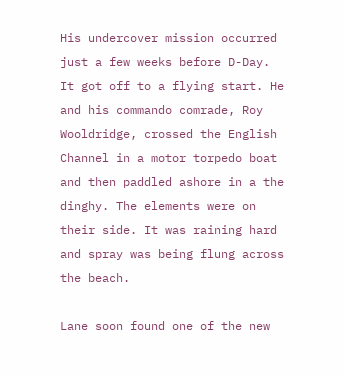His undercover mission occurred just a few weeks before D-Day. It got off to a flying start. He and his commando comrade, Roy Wooldridge, crossed the English Channel in a motor torpedo boat and then paddled ashore in a the dinghy. The elements were on their side. It was raining hard and spray was being flung across the beach.

Lane soon found one of the new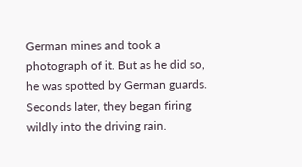German mines and took a photograph of it. But as he did so, he was spotted by German guards. Seconds later, they began firing wildly into the driving rain.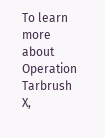To learn more about Operation Tarbrush X,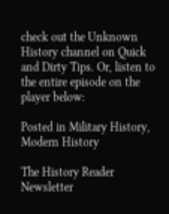check out the Unknown History channel on Quick and Dirty Tips. Or, listen to the entire episode on the player below:

Posted in Military History, Modern History

The History Reader Newsletter